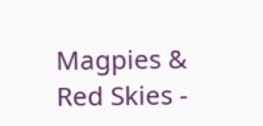Magpies & Red Skies -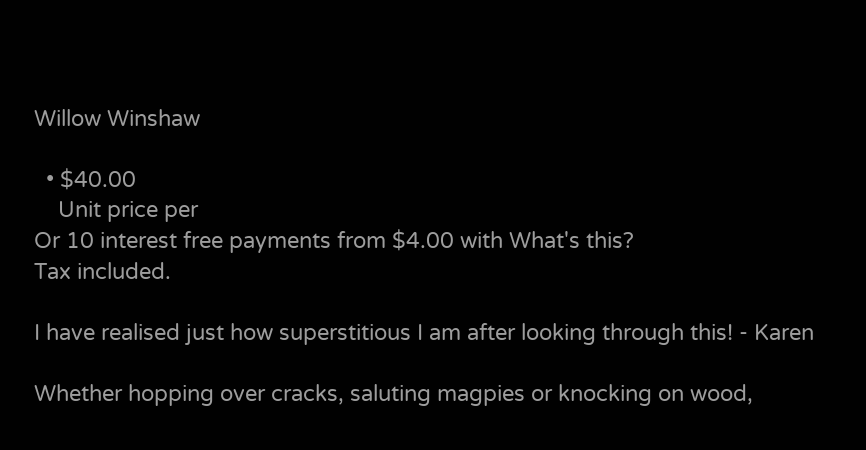Willow Winshaw

  • $40.00
    Unit price per
Or 10 interest free payments from $4.00 with What's this?
Tax included.

I have realised just how superstitious I am after looking through this! - Karen

Whether hopping over cracks, saluting magpies or knocking on wood,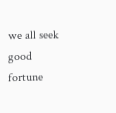we all seek good fortune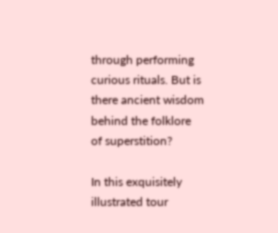through performing curious rituals. But is there ancient wisdom behind the folklore of superstition?

In this exquisitely illustrated tour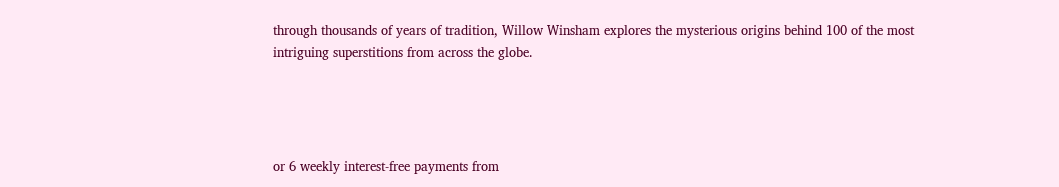through thousands of years of tradition, Willow Winsham explores the mysterious origins behind 100 of the most intriguing superstitions from across the globe.




or 6 weekly interest-free payments from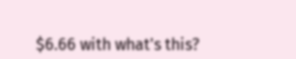$6.66 with what's this?